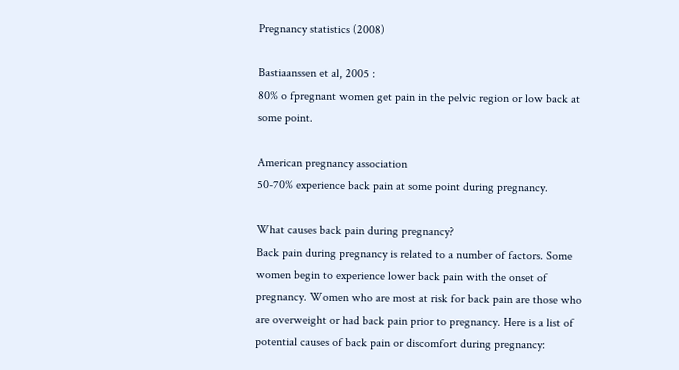Pregnancy statistics (2008)

Bastiaanssen et al, 2005 :
80% o fpregnant women get pain in the pelvic region or low back at some point.

American pregnancy association
50-70% experience back pain at some point during pregnancy.

What causes back pain during pregnancy?
Back pain during pregnancy is related to a number of factors. Some women begin to experience lower back pain with the onset of pregnancy. Women who are most at risk for back pain are those who are overweight or had back pain prior to pregnancy. Here is a list of potential causes of back pain or discomfort during pregnancy: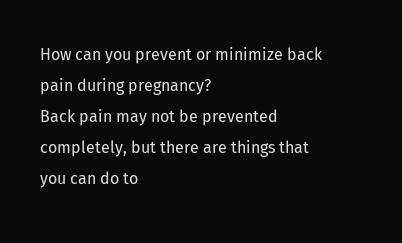How can you prevent or minimize back pain during pregnancy?
Back pain may not be prevented completely, but there are things that you can do to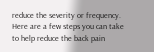reduce the severity or frequency. Here are a few steps you can take to help reduce the back pain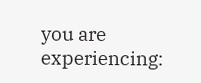you are experiencing: